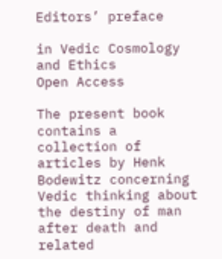Editors’ preface

in Vedic Cosmology and Ethics
Open Access

The present book contains a collection of articles by Henk Bodewitz concerning Vedic thinking about the destiny of man after death and related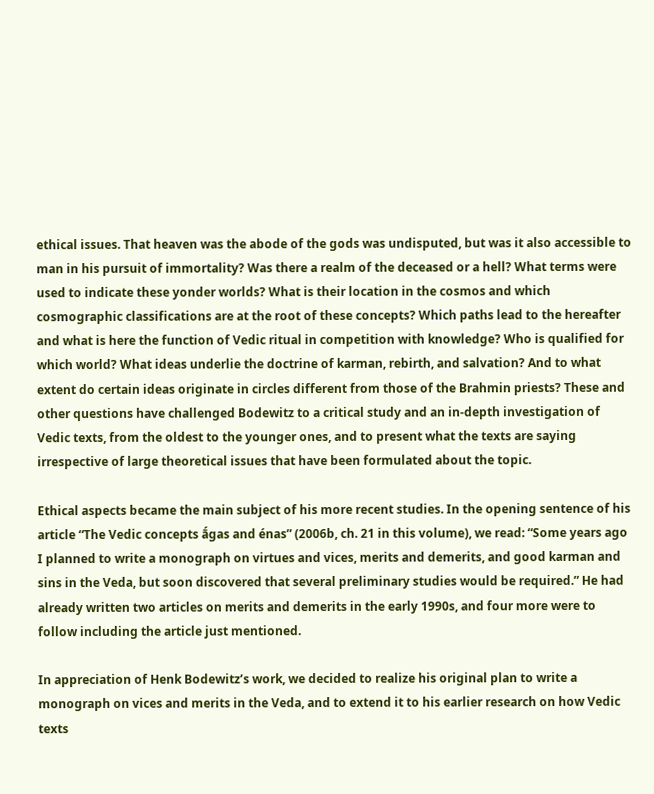ethical issues. That heaven was the abode of the gods was undisputed, but was it also accessible to man in his pursuit of immortality? Was there a realm of the deceased or a hell? What terms were used to indicate these yonder worlds? What is their location in the cosmos and which cosmographic classifications are at the root of these concepts? Which paths lead to the hereafter and what is here the function of Vedic ritual in competition with knowledge? Who is qualified for which world? What ideas underlie the doctrine of karman, rebirth, and salvation? And to what extent do certain ideas originate in circles different from those of the Brahmin priests? These and other questions have challenged Bodewitz to a critical study and an in-depth investigation of Vedic texts, from the oldest to the younger ones, and to present what the texts are saying irrespective of large theoretical issues that have been formulated about the topic.

Ethical aspects became the main subject of his more recent studies. In the opening sentence of his article “The Vedic concepts ā́gas and énas” (2006b, ch. 21 in this volume), we read: “Some years ago I planned to write a monograph on virtues and vices, merits and demerits, and good karman and sins in the Veda, but soon discovered that several preliminary studies would be required.” He had already written two articles on merits and demerits in the early 1990s, and four more were to follow including the article just mentioned.

In appreciation of Henk Bodewitz’s work, we decided to realize his original plan to write a monograph on vices and merits in the Veda, and to extend it to his earlier research on how Vedic texts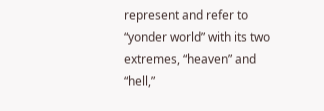represent and refer to “yonder world” with its two extremes, “heaven” and “hell,”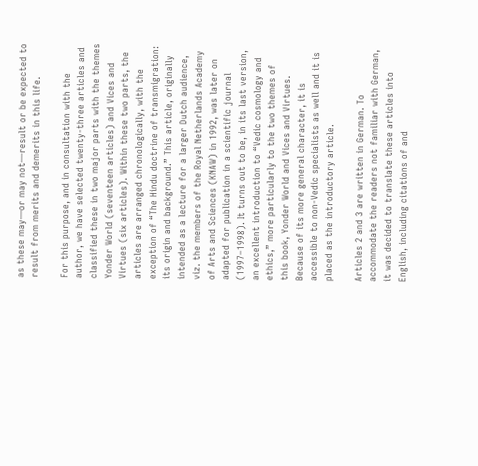as these may—or may not—result or be expected to result from merits and demerits in this life.

For this purpose, and in consultation with the author, we have selected twenty-three articles and classified these in two major parts with the themes Yonder World (seventeen articles) and Vices and Virtues (six articles). Within these two parts, the articles are arranged chronologically, with the exception of “The Hindu doctrine of transmigration: its origin and background.” This article, originally intended as a lecture for a larger Dutch audience, viz. the members of the Royal Netherlands Academy of Arts and Sciences (KNAW) in 1992, was later on adapted for publication in a scientific journal (1997–1998). It turns out to be, in its last version, an excellent introduction to “Vedic cosmology and ethics,” more particularly to the two themes of this book, Yonder World and Vices and Virtues. Because of its more general character, it is accessible to non-Vedic specialists as well and it is placed as the introductory article.

Articles 2 and 3 are written in German. To accommodate the readers not familiar with German, it was decided to translate these articles into English, including citations of and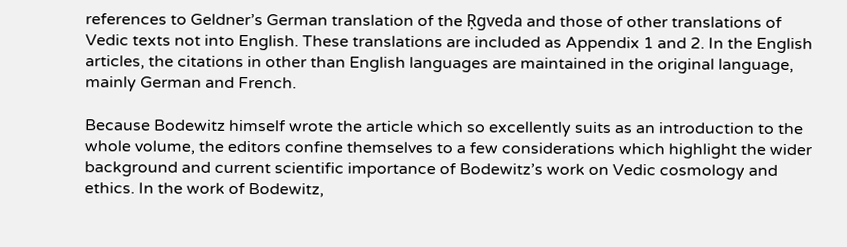references to Geldner’s German translation of the Ṛgveda and those of other translations of Vedic texts not into English. These translations are included as Appendix 1 and 2. In the English articles, the citations in other than English languages are maintained in the original language, mainly German and French.

Because Bodewitz himself wrote the article which so excellently suits as an introduction to the whole volume, the editors confine themselves to a few considerations which highlight the wider background and current scientific importance of Bodewitz’s work on Vedic cosmology and ethics. In the work of Bodewitz,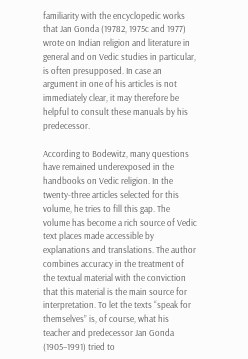familiarity with the encyclopedic works that Jan Gonda (19782, 1975c and 1977) wrote on Indian religion and literature in general and on Vedic studies in particular, is often presupposed. In case an argument in one of his articles is not immediately clear, it may therefore be helpful to consult these manuals by his predecessor.

According to Bodewitz, many questions have remained underexposed in the handbooks on Vedic religion. In the twenty-three articles selected for this volume, he tries to fill this gap. The volume has become a rich source of Vedic text places made accessible by explanations and translations. The author combines accuracy in the treatment of the textual material with the conviction that this material is the main source for interpretation. To let the texts “speak for themselves” is, of course, what his teacher and predecessor Jan Gonda (1905–1991) tried to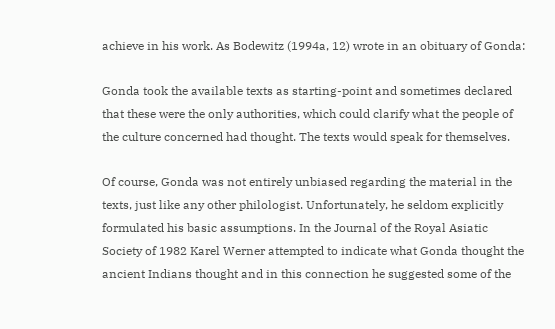achieve in his work. As Bodewitz (1994a, 12) wrote in an obituary of Gonda:

Gonda took the available texts as starting-point and sometimes declared that these were the only authorities, which could clarify what the people of the culture concerned had thought. The texts would speak for themselves.

Of course, Gonda was not entirely unbiased regarding the material in the texts, just like any other philologist. Unfortunately, he seldom explicitly formulated his basic assumptions. In the Journal of the Royal Asiatic Society of 1982 Karel Werner attempted to indicate what Gonda thought the ancient Indians thought and in this connection he suggested some of the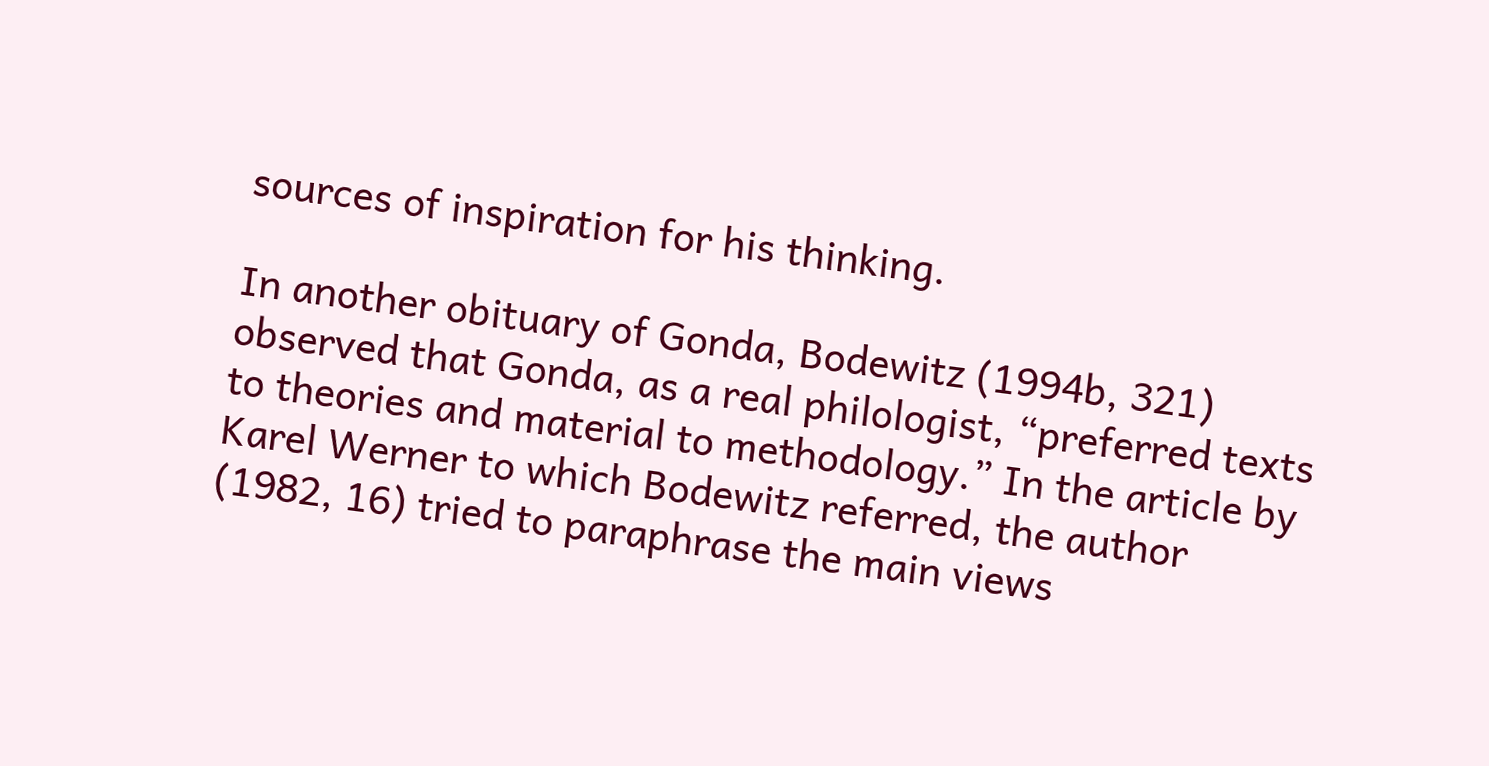sources of inspiration for his thinking.

In another obituary of Gonda, Bodewitz (1994b, 321) observed that Gonda, as a real philologist, “preferred texts to theories and material to methodology.” In the article by Karel Werner to which Bodewitz referred, the author (1982, 16) tried to paraphrase the main views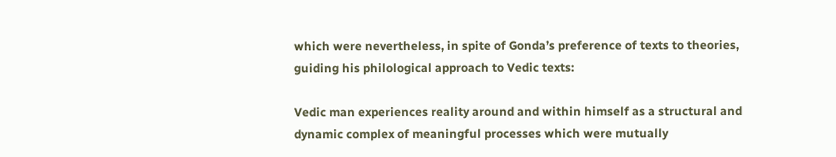which were nevertheless, in spite of Gonda’s preference of texts to theories, guiding his philological approach to Vedic texts:

Vedic man experiences reality around and within himself as a structural and dynamic complex of meaningful processes which were mutually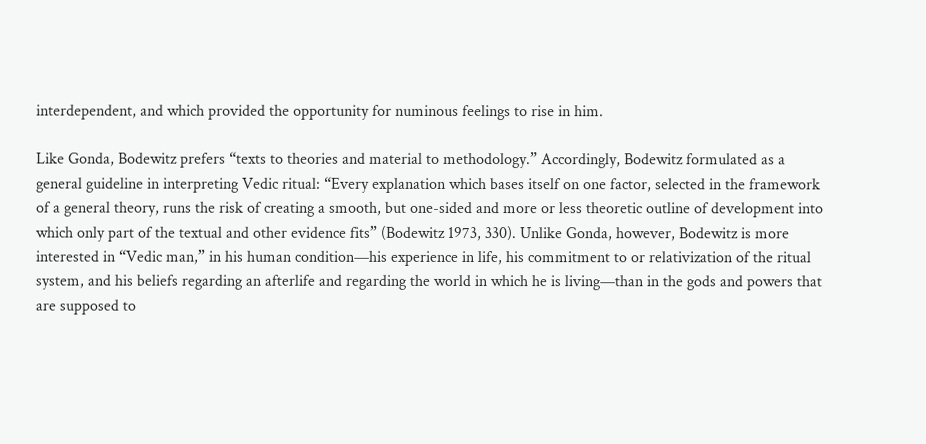interdependent, and which provided the opportunity for numinous feelings to rise in him.

Like Gonda, Bodewitz prefers “texts to theories and material to methodology.” Accordingly, Bodewitz formulated as a general guideline in interpreting Vedic ritual: “Every explanation which bases itself on one factor, selected in the framework of a general theory, runs the risk of creating a smooth, but one-sided and more or less theoretic outline of development into which only part of the textual and other evidence fits” (Bodewitz 1973, 330). Unlike Gonda, however, Bodewitz is more interested in “Vedic man,” in his human condition—his experience in life, his commitment to or relativization of the ritual system, and his beliefs regarding an afterlife and regarding the world in which he is living—than in the gods and powers that are supposed to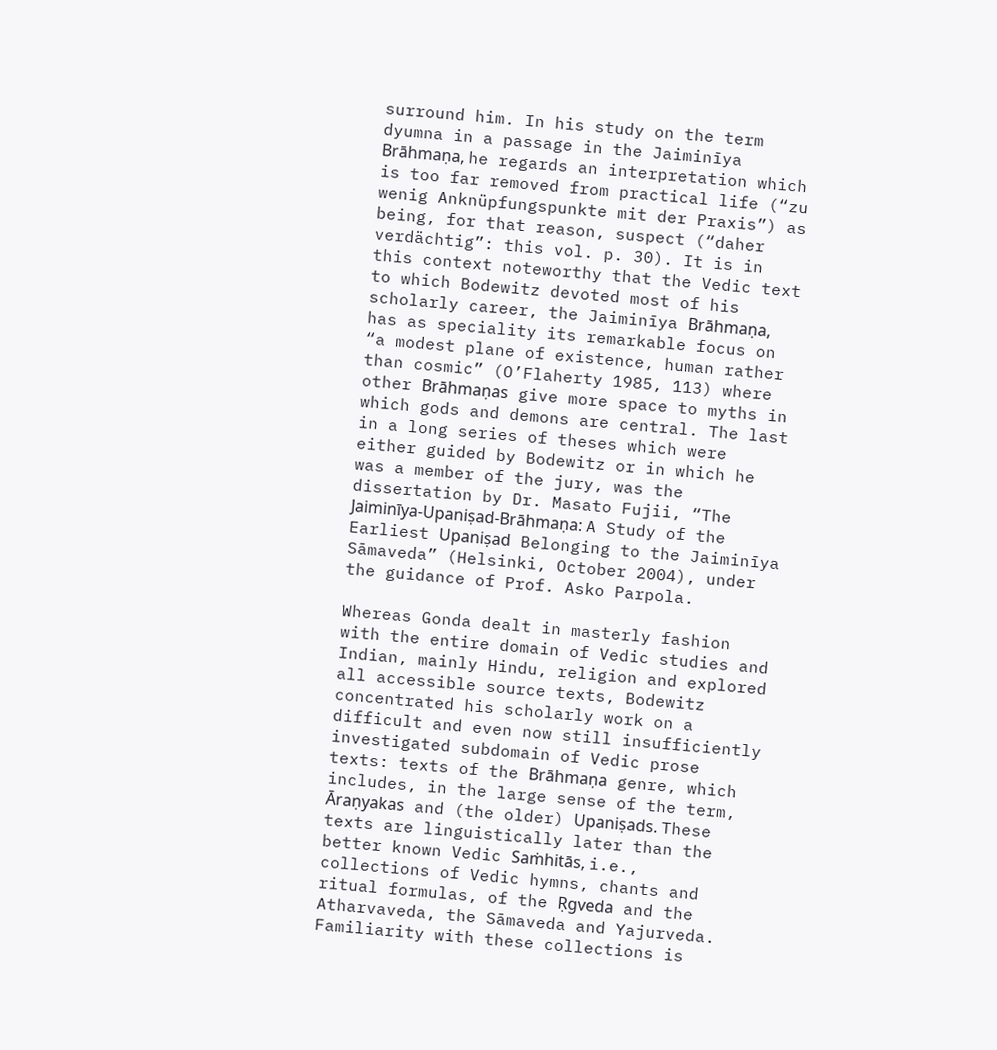surround him. In his study on the term dyumna in a passage in the Jaiminīya Brāhmaṇa, he regards an interpretation which is too far removed from practical life (“zu wenig Anknüpfungspunkte mit der Praxis”) as being, for that reason, suspect (“daher verdächtig”: this vol. p. 30). It is in this context noteworthy that the Vedic text to which Bodewitz devoted most of his scholarly career, the Jaiminīya Brāhmaṇa, has as speciality its remarkable focus on “a modest plane of existence, human rather than cosmic” (O’Flaherty 1985, 113) where other Brāhmaṇas give more space to myths in which gods and demons are central. The last in a long series of theses which were either guided by Bodewitz or in which he was a member of the jury, was the dissertation by Dr. Masato Fujii, “The Jaiminīya-Upaniṣad-Brāhmaṇa: A Study of the Earliest Upaniṣad Belonging to the Jaiminīya Sāmaveda” (Helsinki, October 2004), under the guidance of Prof. Asko Parpola.

Whereas Gonda dealt in masterly fashion with the entire domain of Vedic studies and Indian, mainly Hindu, religion and explored all accessible source texts, Bodewitz concentrated his scholarly work on a difficult and even now still insufficiently investigated subdomain of Vedic prose texts: texts of the Brāhmaṇa genre, which includes, in the large sense of the term, Āraṇyakas and (the older) Upaniṣads. These texts are linguistically later than the better known Vedic Saṁhitās, i.e., collections of Vedic hymns, chants and ritual formulas, of the Ṛgveda and the Atharvaveda, the Sāmaveda and Yajurveda. Familiarity with these collections is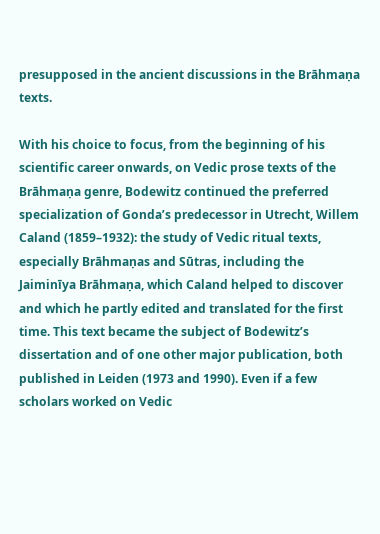presupposed in the ancient discussions in the Brāhmaṇa texts.

With his choice to focus, from the beginning of his scientific career onwards, on Vedic prose texts of the Brāhmaṇa genre, Bodewitz continued the preferred specialization of Gonda’s predecessor in Utrecht, Willem Caland (1859–1932): the study of Vedic ritual texts, especially Brāhmaṇas and Sūtras, including the Jaiminīya Brāhmaṇa, which Caland helped to discover and which he partly edited and translated for the first time. This text became the subject of Bodewitz’s dissertation and of one other major publication, both published in Leiden (1973 and 1990). Even if a few scholars worked on Vedic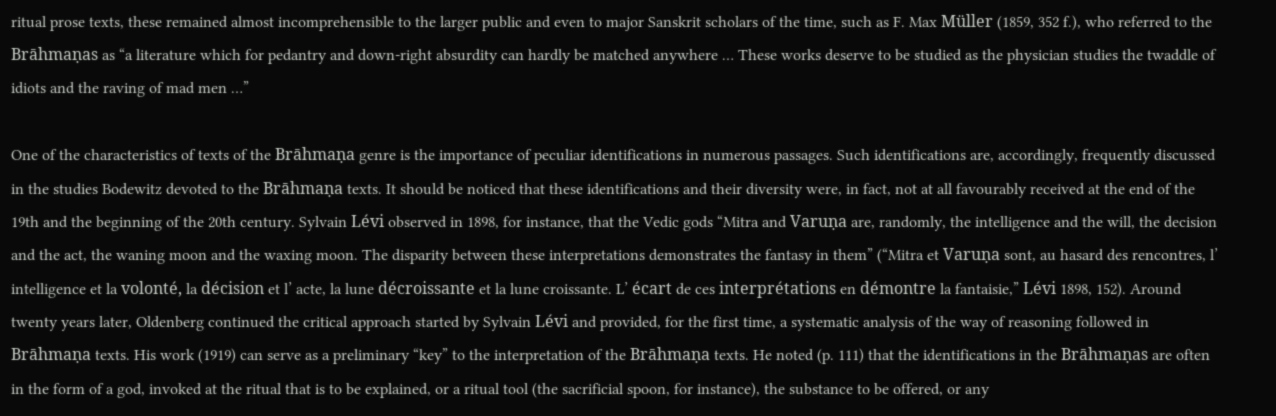ritual prose texts, these remained almost incomprehensible to the larger public and even to major Sanskrit scholars of the time, such as F. Max Müller (1859, 352 f.), who referred to the Brāhmaṇas as “a literature which for pedantry and down-right absurdity can hardly be matched anywhere … These works deserve to be studied as the physician studies the twaddle of idiots and the raving of mad men …”

One of the characteristics of texts of the Brāhmaṇa genre is the importance of peculiar identifications in numerous passages. Such identifications are, accordingly, frequently discussed in the studies Bodewitz devoted to the Brāhmaṇa texts. It should be noticed that these identifications and their diversity were, in fact, not at all favourably received at the end of the 19th and the beginning of the 20th century. Sylvain Lévi observed in 1898, for instance, that the Vedic gods “Mitra and Varuṇa are, randomly, the intelligence and the will, the decision and the act, the waning moon and the waxing moon. The disparity between these interpretations demonstrates the fantasy in them” (“Mitra et Varuṇa sont, au hasard des rencontres, l’ intelligence et la volonté, la décision et l’ acte, la lune décroissante et la lune croissante. L’ écart de ces interprétations en démontre la fantaisie,” Lévi 1898, 152). Around twenty years later, Oldenberg continued the critical approach started by Sylvain Lévi and provided, for the first time, a systematic analysis of the way of reasoning followed in Brāhmaṇa texts. His work (1919) can serve as a preliminary “key” to the interpretation of the Brāhmaṇa texts. He noted (p. 111) that the identifications in the Brāhmaṇas are often in the form of a god, invoked at the ritual that is to be explained, or a ritual tool (the sacrificial spoon, for instance), the substance to be offered, or any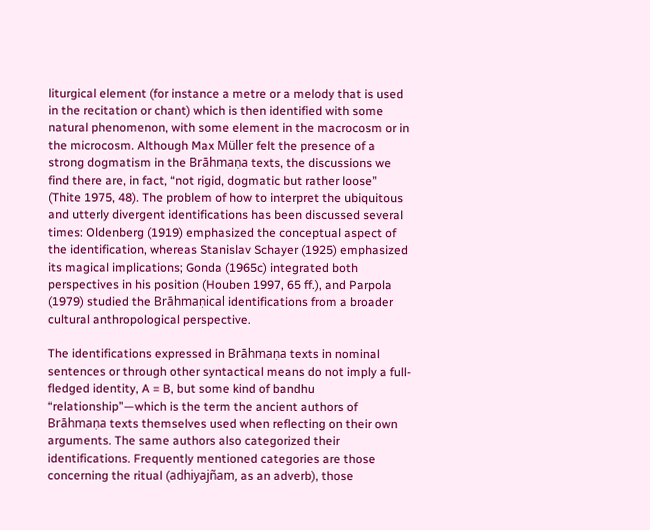liturgical element (for instance a metre or a melody that is used in the recitation or chant) which is then identified with some natural phenomenon, with some element in the macrocosm or in the microcosm. Although Max Müller felt the presence of a strong dogmatism in the Brāhmaṇa texts, the discussions we find there are, in fact, “not rigid, dogmatic but rather loose” (Thite 1975, 48). The problem of how to interpret the ubiquitous and utterly divergent identifications has been discussed several times: Oldenberg (1919) emphasized the conceptual aspect of the identification, whereas Stanislav Schayer (1925) emphasized its magical implications; Gonda (1965c) integrated both perspectives in his position (Houben 1997, 65 ff.), and Parpola (1979) studied the Brāhmaṇical identifications from a broader cultural anthropological perspective.

The identifications expressed in Brāhmaṇa texts in nominal sentences or through other syntactical means do not imply a full-fledged identity, A = B, but some kind of bandhu “relationship”—which is the term the ancient authors of Brāhmaṇa texts themselves used when reflecting on their own arguments. The same authors also categorized their identifications. Frequently mentioned categories are those concerning the ritual (adhiyajñam, as an adverb), those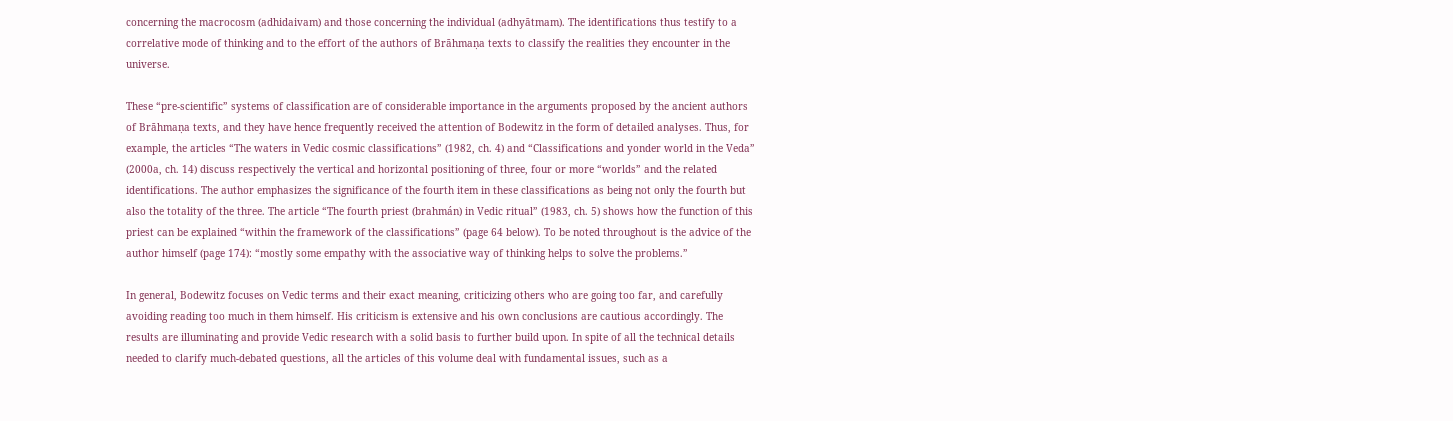concerning the macrocosm (adhidaivam) and those concerning the individual (adhyātmam). The identifications thus testify to a correlative mode of thinking and to the effort of the authors of Brāhmaṇa texts to classify the realities they encounter in the universe.

These “pre-scientific” systems of classification are of considerable importance in the arguments proposed by the ancient authors of Brāhmaṇa texts, and they have hence frequently received the attention of Bodewitz in the form of detailed analyses. Thus, for example, the articles “The waters in Vedic cosmic classifications” (1982, ch. 4) and “Classifications and yonder world in the Veda” (2000a, ch. 14) discuss respectively the vertical and horizontal positioning of three, four or more “worlds” and the related identifications. The author emphasizes the significance of the fourth item in these classifications as being not only the fourth but also the totality of the three. The article “The fourth priest (brahmán) in Vedic ritual” (1983, ch. 5) shows how the function of this priest can be explained “within the framework of the classifications” (page 64 below). To be noted throughout is the advice of the author himself (page 174): “mostly some empathy with the associative way of thinking helps to solve the problems.”

In general, Bodewitz focuses on Vedic terms and their exact meaning, criticizing others who are going too far, and carefully avoiding reading too much in them himself. His criticism is extensive and his own conclusions are cautious accordingly. The results are illuminating and provide Vedic research with a solid basis to further build upon. In spite of all the technical details needed to clarify much-debated questions, all the articles of this volume deal with fundamental issues, such as a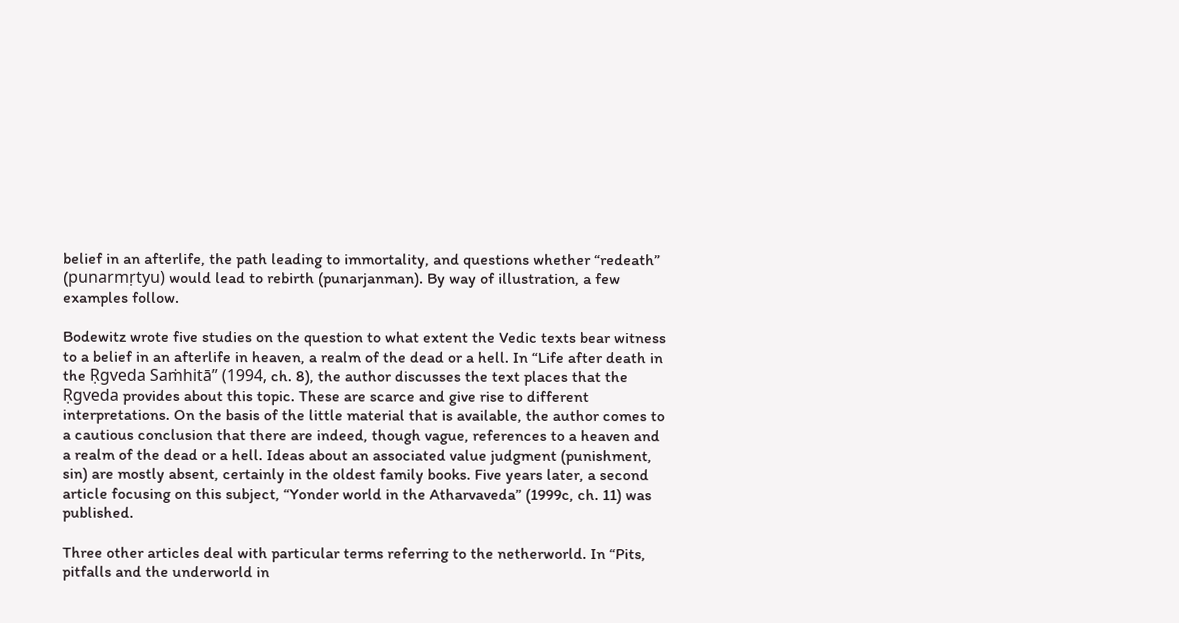belief in an afterlife, the path leading to immortality, and questions whether “redeath” (punarmṛtyu) would lead to rebirth (punarjanman). By way of illustration, a few examples follow.

Bodewitz wrote five studies on the question to what extent the Vedic texts bear witness to a belief in an afterlife in heaven, a realm of the dead or a hell. In “Life after death in the Ṛgveda Saṁhitā” (1994, ch. 8), the author discusses the text places that the Ṛgveda provides about this topic. These are scarce and give rise to different interpretations. On the basis of the little material that is available, the author comes to a cautious conclusion that there are indeed, though vague, references to a heaven and a realm of the dead or a hell. Ideas about an associated value judgment (punishment, sin) are mostly absent, certainly in the oldest family books. Five years later, a second article focusing on this subject, “Yonder world in the Atharvaveda” (1999c, ch. 11) was published.

Three other articles deal with particular terms referring to the netherworld. In “Pits, pitfalls and the underworld in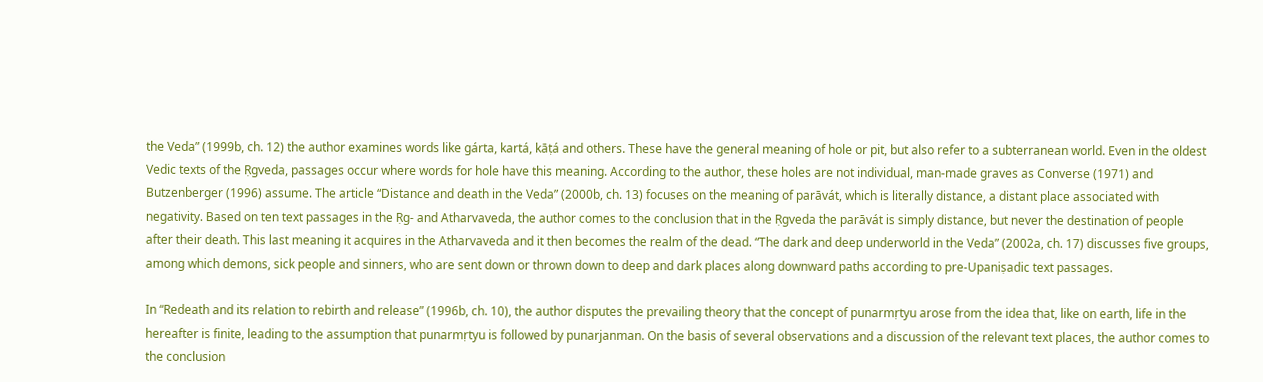the Veda” (1999b, ch. 12) the author examines words like gárta, kartá, kāṭá and others. These have the general meaning of hole or pit, but also refer to a subterranean world. Even in the oldest Vedic texts of the Ṛgveda, passages occur where words for hole have this meaning. According to the author, these holes are not individual, man-made graves as Converse (1971) and Butzenberger (1996) assume. The article “Distance and death in the Veda” (2000b, ch. 13) focuses on the meaning of parāvát, which is literally distance, a distant place associated with negativity. Based on ten text passages in the Ṛg- and Atharvaveda, the author comes to the conclusion that in the Ṛgveda the parāvát is simply distance, but never the destination of people after their death. This last meaning it acquires in the Atharvaveda and it then becomes the realm of the dead. “The dark and deep underworld in the Veda” (2002a, ch. 17) discusses five groups, among which demons, sick people and sinners, who are sent down or thrown down to deep and dark places along downward paths according to pre-Upaniṣadic text passages.

In “Redeath and its relation to rebirth and release” (1996b, ch. 10), the author disputes the prevailing theory that the concept of punarmṛtyu arose from the idea that, like on earth, life in the hereafter is finite, leading to the assumption that punarmṛtyu is followed by punarjanman. On the basis of several observations and a discussion of the relevant text places, the author comes to the conclusion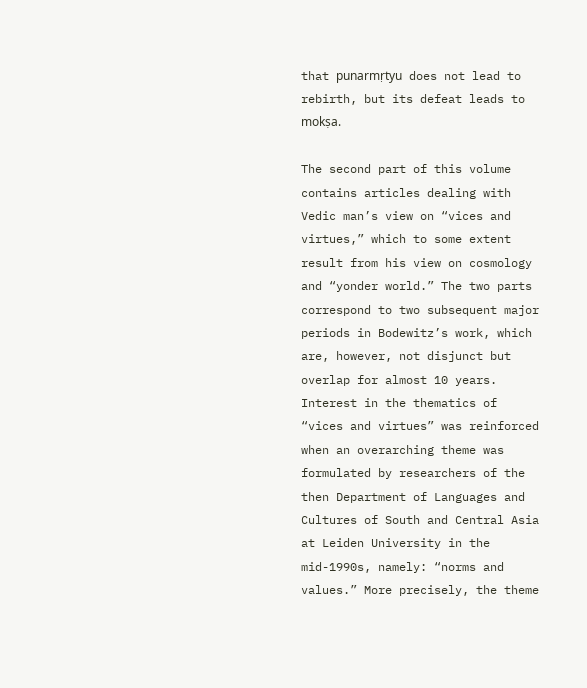that punarmṛtyu does not lead to rebirth, but its defeat leads to mokṣa.

The second part of this volume contains articles dealing with Vedic man’s view on “vices and virtues,” which to some extent result from his view on cosmology and “yonder world.” The two parts correspond to two subsequent major periods in Bodewitz’s work, which are, however, not disjunct but overlap for almost 10 years. Interest in the thematics of “vices and virtues” was reinforced when an overarching theme was formulated by researchers of the then Department of Languages and Cultures of South and Central Asia at Leiden University in the mid-1990s, namely: “norms and values.” More precisely, the theme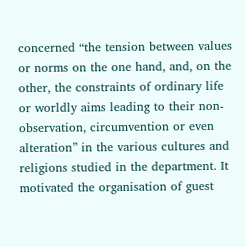concerned “the tension between values or norms on the one hand, and, on the other, the constraints of ordinary life or worldly aims leading to their non-observation, circumvention or even alteration” in the various cultures and religions studied in the department. It motivated the organisation of guest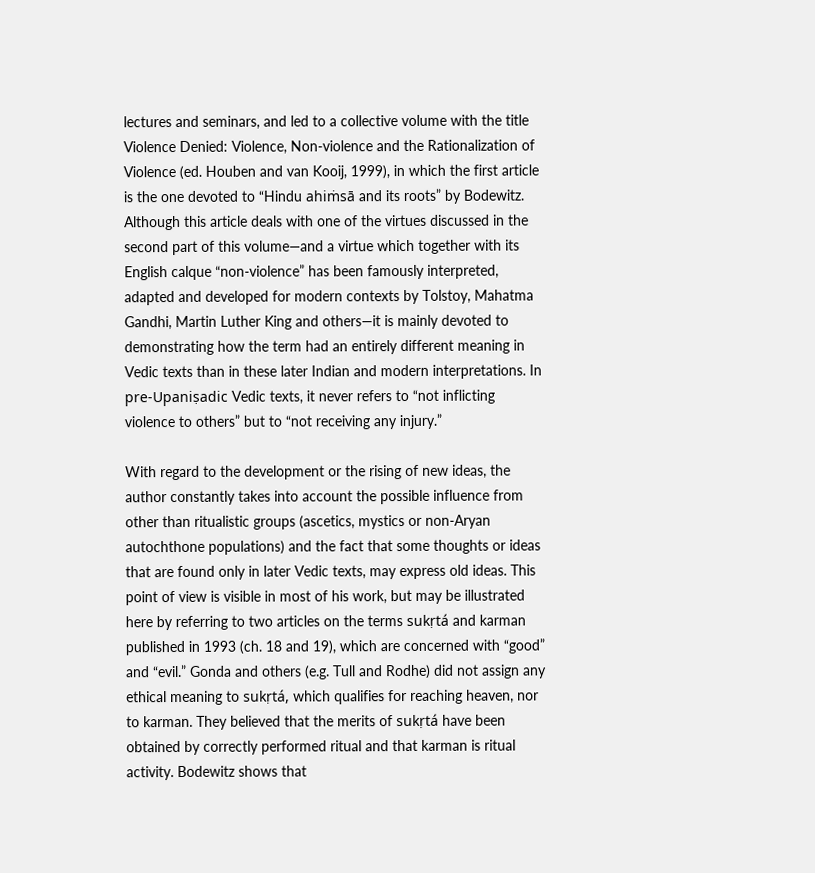lectures and seminars, and led to a collective volume with the title Violence Denied: Violence, Non-violence and the Rationalization of Violence (ed. Houben and van Kooij, 1999), in which the first article is the one devoted to “Hindu ahiṁsā and its roots” by Bodewitz. Although this article deals with one of the virtues discussed in the second part of this volume—and a virtue which together with its English calque “non-violence” has been famously interpreted, adapted and developed for modern contexts by Tolstoy, Mahatma Gandhi, Martin Luther King and others—it is mainly devoted to demonstrating how the term had an entirely different meaning in Vedic texts than in these later Indian and modern interpretations. In pre-Upaniṣadic Vedic texts, it never refers to “not inflicting violence to others” but to “not receiving any injury.”

With regard to the development or the rising of new ideas, the author constantly takes into account the possible influence from other than ritualistic groups (ascetics, mystics or non-Aryan autochthone populations) and the fact that some thoughts or ideas that are found only in later Vedic texts, may express old ideas. This point of view is visible in most of his work, but may be illustrated here by referring to two articles on the terms sukṛtá and karman published in 1993 (ch. 18 and 19), which are concerned with “good” and “evil.” Gonda and others (e.g. Tull and Rodhe) did not assign any ethical meaning to sukṛtá, which qualifies for reaching heaven, nor to karman. They believed that the merits of sukṛtá have been obtained by correctly performed ritual and that karman is ritual activity. Bodewitz shows that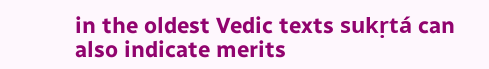in the oldest Vedic texts sukṛtá can also indicate merits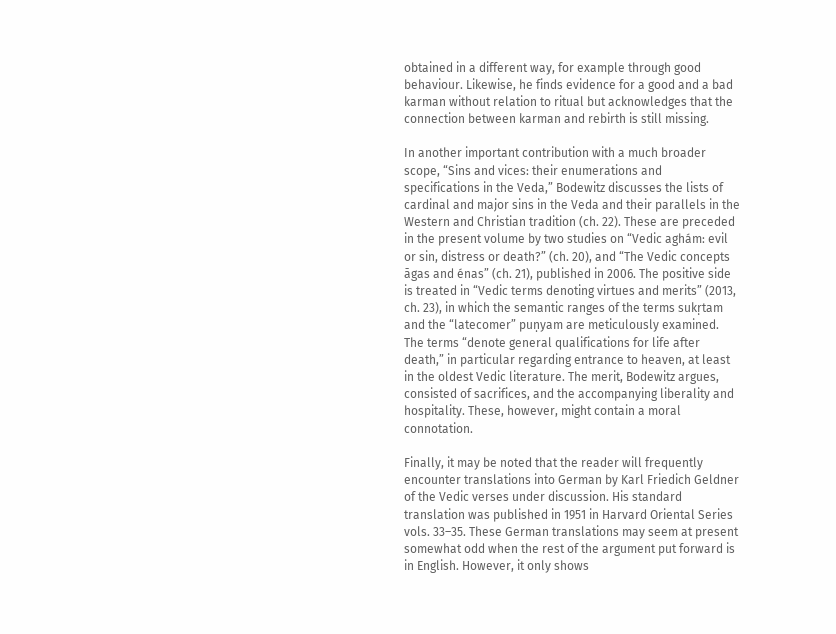obtained in a different way, for example through good behaviour. Likewise, he finds evidence for a good and a bad karman without relation to ritual but acknowledges that the connection between karman and rebirth is still missing.

In another important contribution with a much broader scope, “Sins and vices: their enumerations and specifications in the Veda,” Bodewitz discusses the lists of cardinal and major sins in the Veda and their parallels in the Western and Christian tradition (ch. 22). These are preceded in the present volume by two studies on “Vedic aghám: evil or sin, distress or death?” (ch. 20), and “The Vedic concepts āgas and énas” (ch. 21), published in 2006. The positive side is treated in “Vedic terms denoting virtues and merits” (2013, ch. 23), in which the semantic ranges of the terms sukṛtam and the “latecomer” puṇyam are meticulously examined. The terms “denote general qualifications for life after death,” in particular regarding entrance to heaven, at least in the oldest Vedic literature. The merit, Bodewitz argues, consisted of sacrifices, and the accompanying liberality and hospitality. These, however, might contain a moral connotation.

Finally, it may be noted that the reader will frequently encounter translations into German by Karl Friedich Geldner of the Vedic verses under discussion. His standard translation was published in 1951 in Harvard Oriental Series vols. 33–35. These German translations may seem at present somewhat odd when the rest of the argument put forward is in English. However, it only shows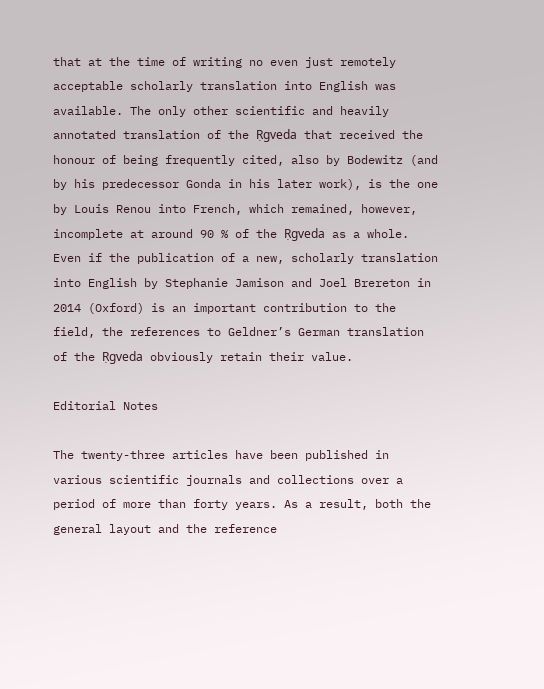that at the time of writing no even just remotely acceptable scholarly translation into English was available. The only other scientific and heavily annotated translation of the Ṛgveda that received the honour of being frequently cited, also by Bodewitz (and by his predecessor Gonda in his later work), is the one by Louis Renou into French, which remained, however, incomplete at around 90 % of the Ṛgveda as a whole. Even if the publication of a new, scholarly translation into English by Stephanie Jamison and Joel Brereton in 2014 (Oxford) is an important contribution to the field, the references to Geldner’s German translation of the Ṛgveda obviously retain their value.

Editorial Notes

The twenty-three articles have been published in various scientific journals and collections over a period of more than forty years. As a result, both the general layout and the reference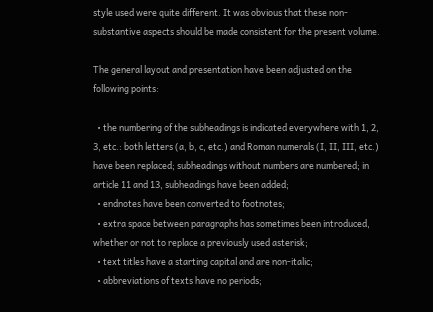style used were quite different. It was obvious that these non-substantive aspects should be made consistent for the present volume.

The general layout and presentation have been adjusted on the following points:

  • the numbering of the subheadings is indicated everywhere with 1, 2, 3, etc.: both letters (a, b, c, etc.) and Roman numerals (I, II, III, etc.) have been replaced; subheadings without numbers are numbered; in article 11 and 13, subheadings have been added;
  • endnotes have been converted to footnotes;
  • extra space between paragraphs has sometimes been introduced, whether or not to replace a previously used asterisk;
  • text titles have a starting capital and are non-italic;
  • abbreviations of texts have no periods;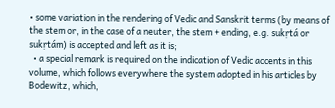• some variation in the rendering of Vedic and Sanskrit terms (by means of the stem or, in the case of a neuter, the stem + ending, e.g. sukṛtá or sukṛtám) is accepted and left as it is;
  • a special remark is required on the indication of Vedic accents in this volume, which follows everywhere the system adopted in his articles by Bodewitz, which,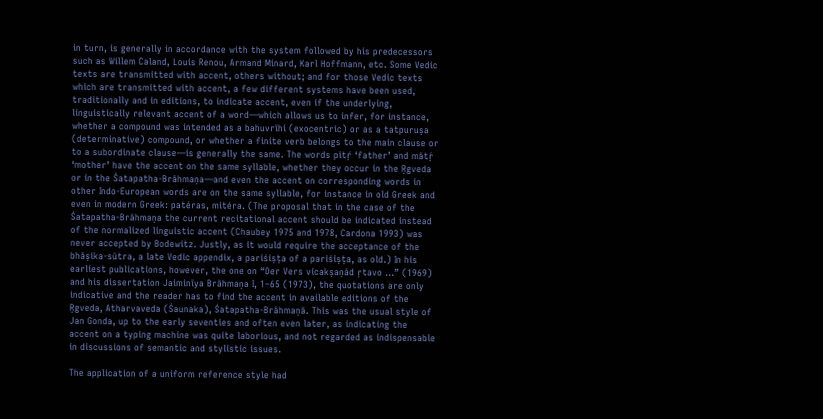in turn, is generally in accordance with the system followed by his predecessors such as Willem Caland, Louis Renou, Armand Minard, Karl Hoffmann, etc. Some Vedic texts are transmitted with accent, others without; and for those Vedic texts which are transmitted with accent, a few different systems have been used, traditionally and in editions, to indicate accent, even if the underlying, linguistically relevant accent of a word—which allows us to infer, for instance, whether a compound was intended as a bahuvrīhi (exocentric) or as a tatpuruṣa (determinative) compound, or whether a finite verb belongs to the main clause or to a subordinate clause—is generally the same. The words pitṛ́ ‘father’ and mātṛ́ ‘mother’ have the accent on the same syllable, whether they occur in the Ṛgveda or in the Śatapatha-Brāhmaṇa—and even the accent on corresponding words in other Indo-European words are on the same syllable, for instance in old Greek and even in modern Greek: patéras, mitéra. (The proposal that in the case of the Śatapatha-Brāhmaṇa the current recitational accent should be indicated instead of the normalized linguistic accent (Chaubey 1975 and 1978, Cardona 1993) was never accepted by Bodewitz. Justly, as it would require the acceptance of the bhāṣika-sūtra, a late Vedic appendix, a pariśiṣṭa of a pariśiṣṭa, as old.) In his earliest publications, however, the one on “Der Vers vicakṣaṇād ṛtavo …” (1969) and his dissertation Jaiminīya Brāhmaṇa I, 1–65 (1973), the quotations are only indicative and the reader has to find the accent in available editions of the Ṛgveda, Atharvaveda (Śaunaka), Śatapatha-Brāhmaṇā. This was the usual style of Jan Gonda, up to the early seventies and often even later, as indicating the accent on a typing machine was quite laborious, and not regarded as indispensable in discussions of semantic and stylistic issues.

The application of a uniform reference style had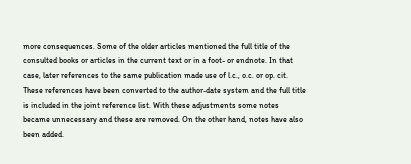more consequences. Some of the older articles mentioned the full title of the consulted books or articles in the current text or in a foot- or endnote. In that case, later references to the same publication made use of l.c., o.c. or op. cit. These references have been converted to the author-date system and the full title is included in the joint reference list. With these adjustments some notes became unnecessary and these are removed. On the other hand, notes have also been added.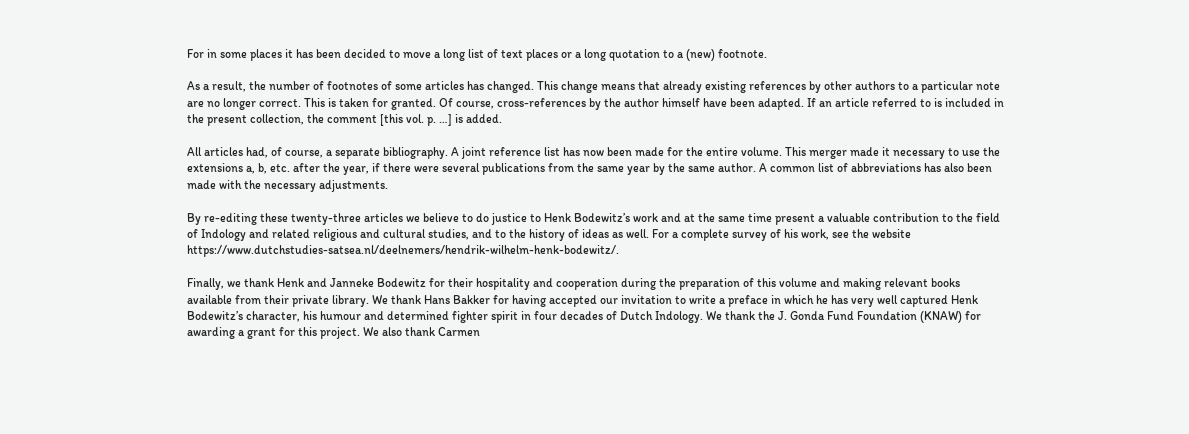For in some places it has been decided to move a long list of text places or a long quotation to a (new) footnote.

As a result, the number of footnotes of some articles has changed. This change means that already existing references by other authors to a particular note are no longer correct. This is taken for granted. Of course, cross-references by the author himself have been adapted. If an article referred to is included in the present collection, the comment [this vol. p. …] is added.

All articles had, of course, a separate bibliography. A joint reference list has now been made for the entire volume. This merger made it necessary to use the extensions a, b, etc. after the year, if there were several publications from the same year by the same author. A common list of abbreviations has also been made with the necessary adjustments.

By re-editing these twenty-three articles we believe to do justice to Henk Bodewitz’s work and at the same time present a valuable contribution to the field of Indology and related religious and cultural studies, and to the history of ideas as well. For a complete survey of his work, see the website https://www.dutchstudies-satsea.nl/deelnemers/hendrik-wilhelm-henk-bodewitz/.

Finally, we thank Henk and Janneke Bodewitz for their hospitality and cooperation during the preparation of this volume and making relevant books available from their private library. We thank Hans Bakker for having accepted our invitation to write a preface in which he has very well captured Henk Bodewitz’s character, his humour and determined fighter spirit in four decades of Dutch Indology. We thank the J. Gonda Fund Foundation (KNAW) for awarding a grant for this project. We also thank Carmen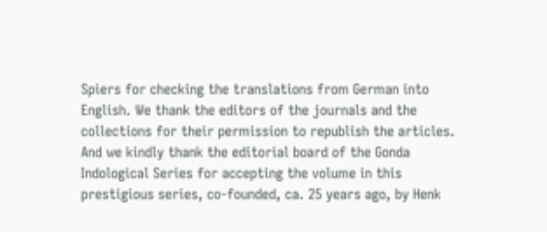Spiers for checking the translations from German into English. We thank the editors of the journals and the collections for their permission to republish the articles. And we kindly thank the editorial board of the Gonda Indological Series for accepting the volume in this prestigious series, co-founded, ca. 25 years ago, by Henk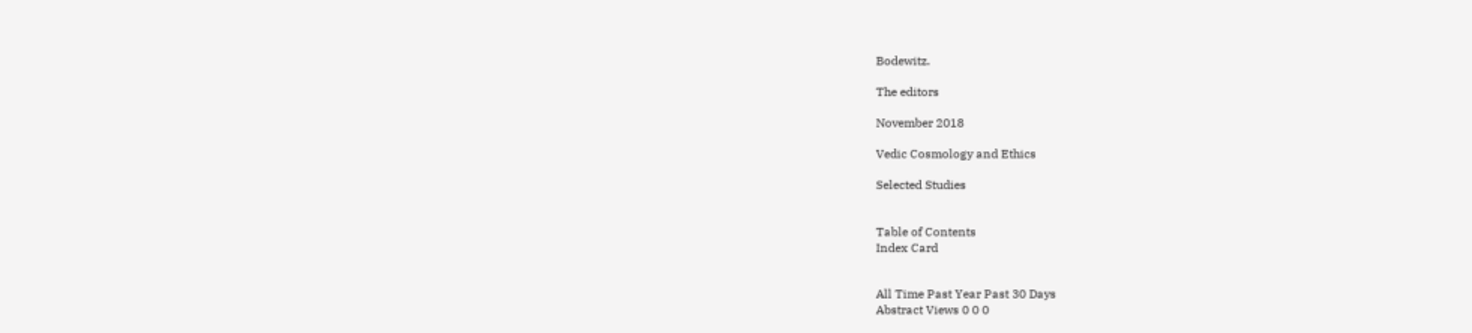Bodewitz.

The editors

November 2018

Vedic Cosmology and Ethics

Selected Studies


Table of Contents
Index Card


All Time Past Year Past 30 Days
Abstract Views 0 0 0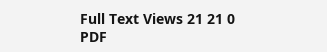Full Text Views 21 21 0
PDF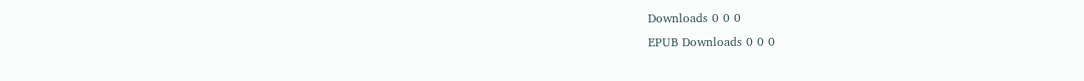Downloads 0 0 0
EPUB Downloads 0 0 0